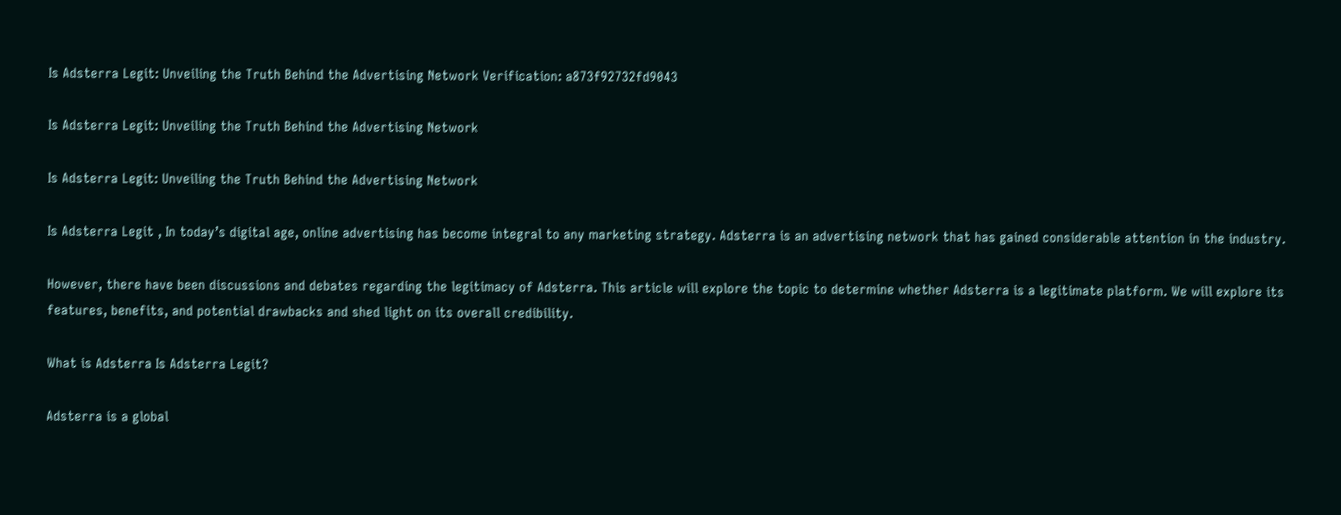Is Adsterra Legit: Unveiling the Truth Behind the Advertising Network Verification: a873f92732fd9043

Is Adsterra Legit: Unveiling the Truth Behind the Advertising Network

Is Adsterra Legit: Unveiling the Truth Behind the Advertising Network

Is Adsterra Legit , In today’s digital age, online advertising has become integral to any marketing strategy. Adsterra is an advertising network that has gained considerable attention in the industry.

However, there have been discussions and debates regarding the legitimacy of Adsterra. This article will explore the topic to determine whether Adsterra is a legitimate platform. We will explore its features, benefits, and potential drawbacks and shed light on its overall credibility.

What is Adsterra Is Adsterra Legit?

Adsterra is a global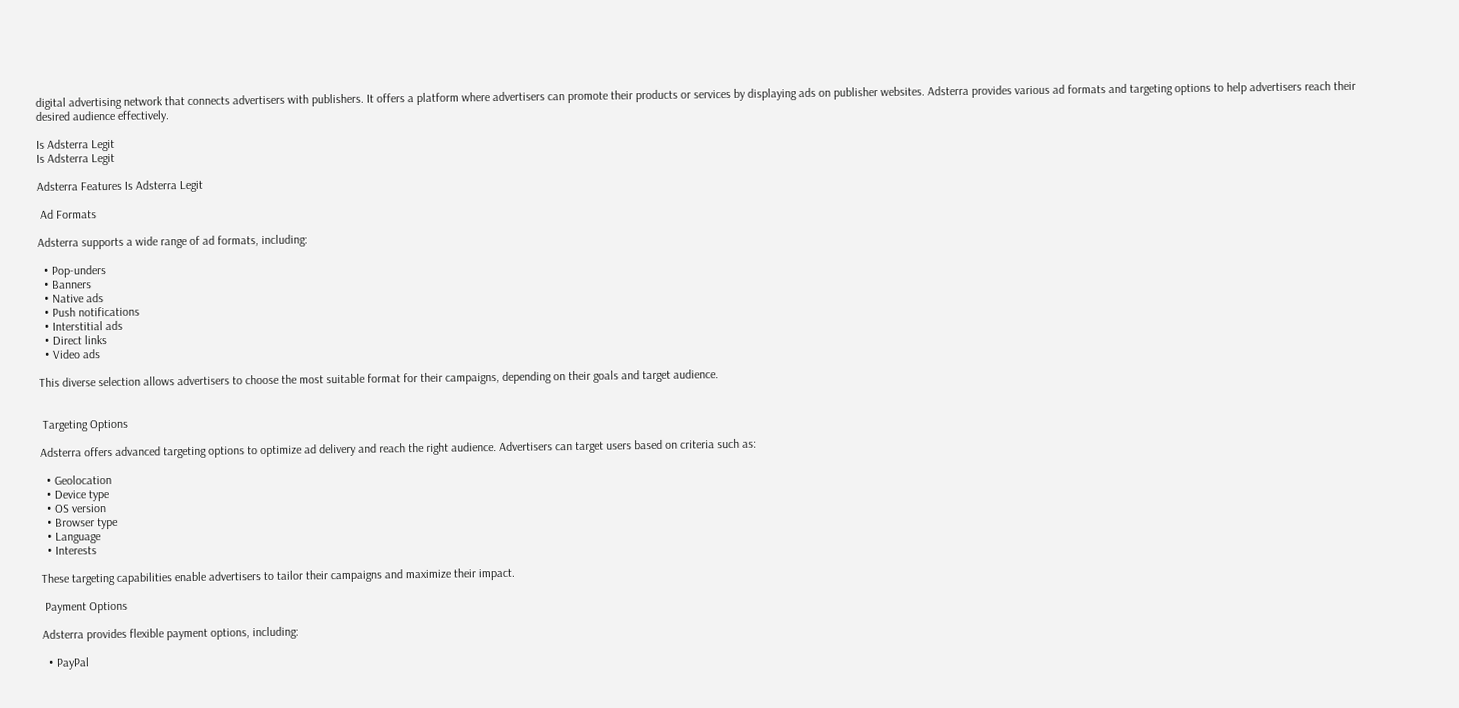digital advertising network that connects advertisers with publishers. It offers a platform where advertisers can promote their products or services by displaying ads on publisher websites. Adsterra provides various ad formats and targeting options to help advertisers reach their desired audience effectively.

Is Adsterra Legit
Is Adsterra Legit

Adsterra Features Is Adsterra Legit

 Ad Formats

Adsterra supports a wide range of ad formats, including:

  • Pop-unders
  • Banners
  • Native ads
  • Push notifications
  • Interstitial ads
  • Direct links
  • Video ads

This diverse selection allows advertisers to choose the most suitable format for their campaigns, depending on their goals and target audience.


 Targeting Options

Adsterra offers advanced targeting options to optimize ad delivery and reach the right audience. Advertisers can target users based on criteria such as:

  • Geolocation
  • Device type
  • OS version
  • Browser type
  • Language
  • Interests

These targeting capabilities enable advertisers to tailor their campaigns and maximize their impact.

 Payment Options

Adsterra provides flexible payment options, including:

  • PayPal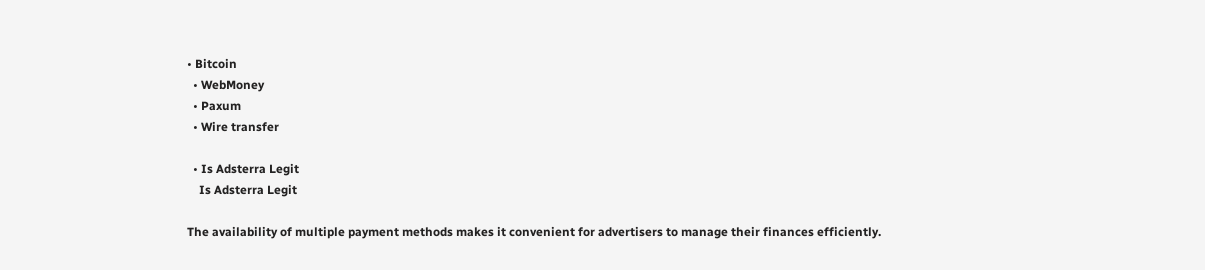• Bitcoin
  • WebMoney
  • Paxum
  • Wire transfer

  • Is Adsterra Legit
    Is Adsterra Legit

The availability of multiple payment methods makes it convenient for advertisers to manage their finances efficiently.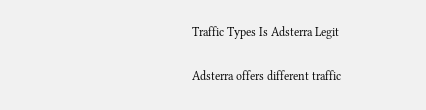Traffic Types Is Adsterra Legit

Adsterra offers different traffic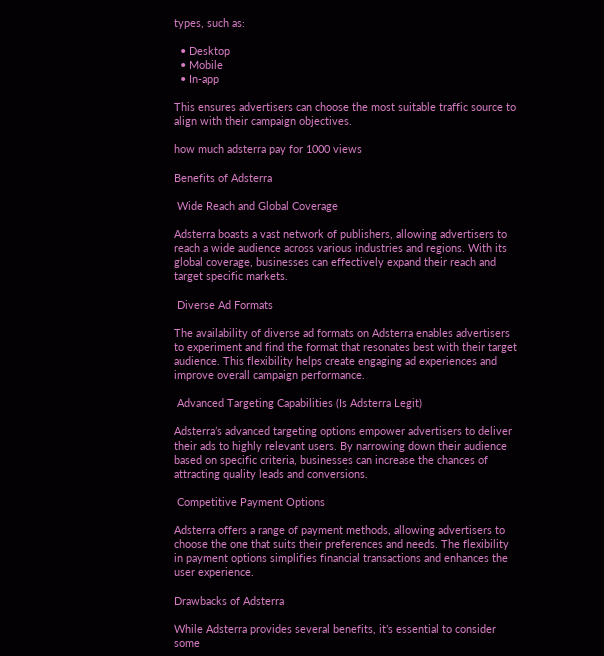types, such as:

  • Desktop
  • Mobile
  • In-app

This ensures advertisers can choose the most suitable traffic source to align with their campaign objectives.

how much adsterra pay for 1000 views

Benefits of Adsterra

 Wide Reach and Global Coverage

Adsterra boasts a vast network of publishers, allowing advertisers to reach a wide audience across various industries and regions. With its global coverage, businesses can effectively expand their reach and target specific markets.

 Diverse Ad Formats

The availability of diverse ad formats on Adsterra enables advertisers to experiment and find the format that resonates best with their target audience. This flexibility helps create engaging ad experiences and improve overall campaign performance.

 Advanced Targeting Capabilities (Is Adsterra Legit)

Adsterra’s advanced targeting options empower advertisers to deliver their ads to highly relevant users. By narrowing down their audience based on specific criteria, businesses can increase the chances of attracting quality leads and conversions.

 Competitive Payment Options

Adsterra offers a range of payment methods, allowing advertisers to choose the one that suits their preferences and needs. The flexibility in payment options simplifies financial transactions and enhances the user experience.

Drawbacks of Adsterra

While Adsterra provides several benefits, it’s essential to consider some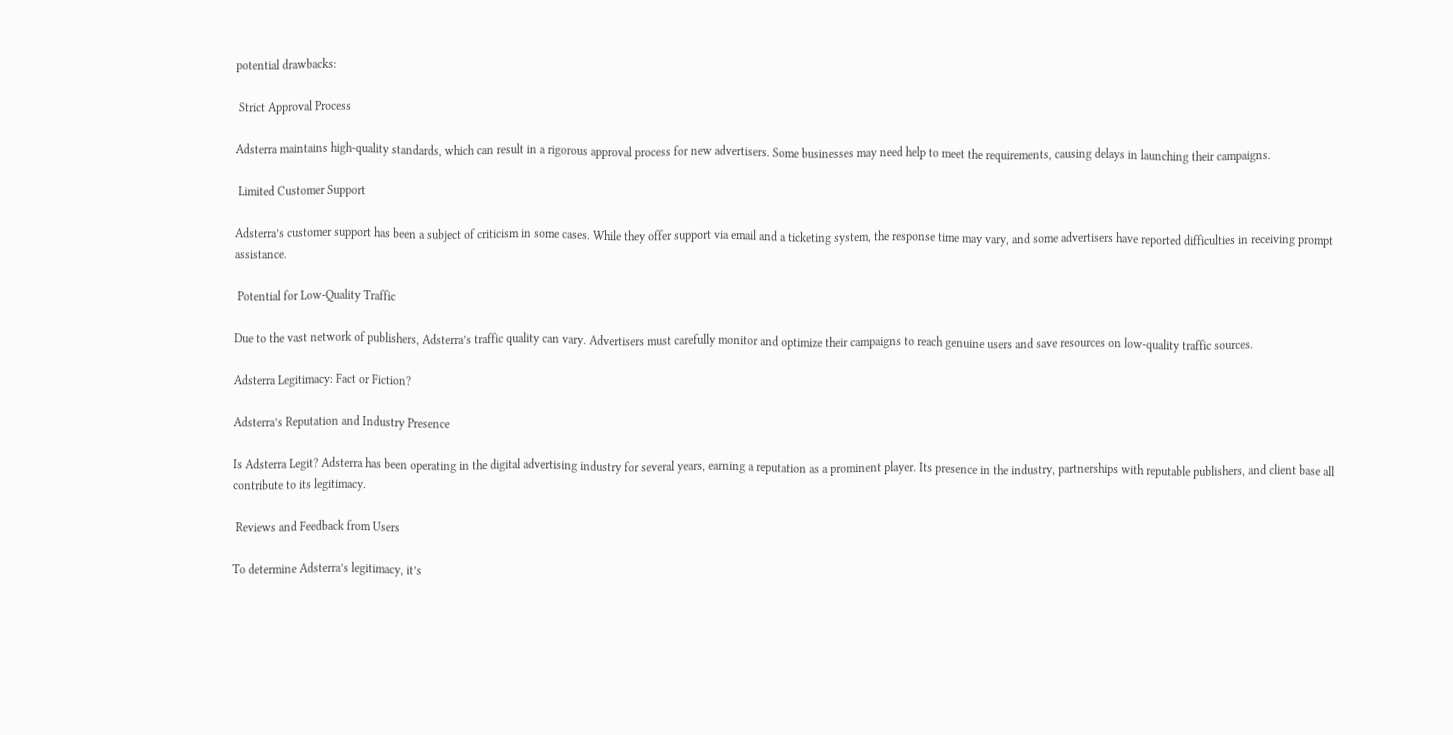potential drawbacks:

 Strict Approval Process

Adsterra maintains high-quality standards, which can result in a rigorous approval process for new advertisers. Some businesses may need help to meet the requirements, causing delays in launching their campaigns.

 Limited Customer Support

Adsterra’s customer support has been a subject of criticism in some cases. While they offer support via email and a ticketing system, the response time may vary, and some advertisers have reported difficulties in receiving prompt assistance.

 Potential for Low-Quality Traffic

Due to the vast network of publishers, Adsterra’s traffic quality can vary. Advertisers must carefully monitor and optimize their campaigns to reach genuine users and save resources on low-quality traffic sources.

Adsterra Legitimacy: Fact or Fiction?

Adsterra’s Reputation and Industry Presence

Is Adsterra Legit? Adsterra has been operating in the digital advertising industry for several years, earning a reputation as a prominent player. Its presence in the industry, partnerships with reputable publishers, and client base all contribute to its legitimacy.

 Reviews and Feedback from Users

To determine Adsterra’s legitimacy, it’s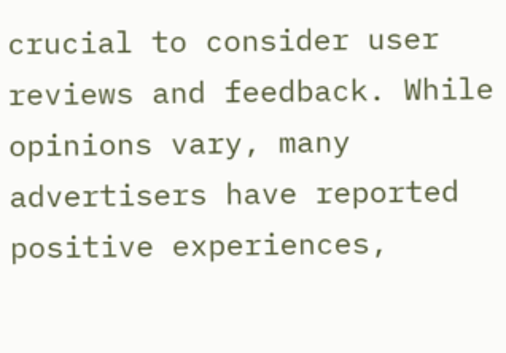crucial to consider user reviews and feedback. While opinions vary, many advertisers have reported positive experiences,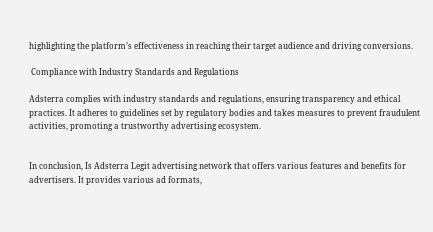highlighting the platform’s effectiveness in reaching their target audience and driving conversions.

 Compliance with Industry Standards and Regulations

Adsterra complies with industry standards and regulations, ensuring transparency and ethical practices. It adheres to guidelines set by regulatory bodies and takes measures to prevent fraudulent activities, promoting a trustworthy advertising ecosystem.


In conclusion, Is Adsterra Legit advertising network that offers various features and benefits for advertisers. It provides various ad formats,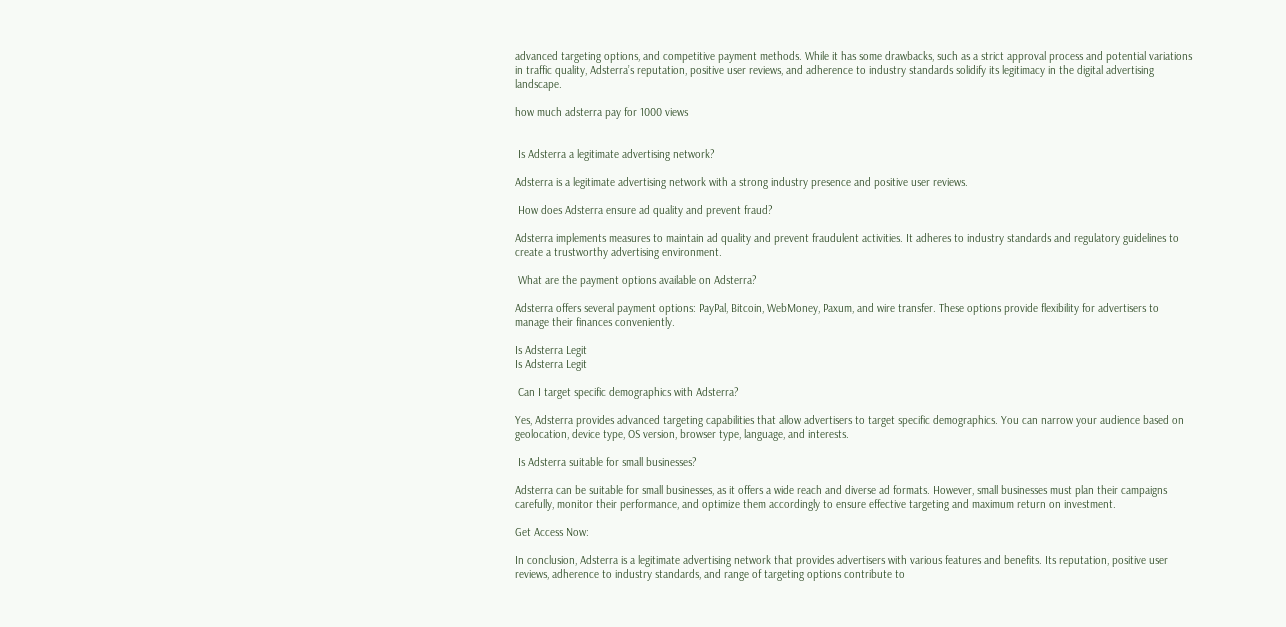advanced targeting options, and competitive payment methods. While it has some drawbacks, such as a strict approval process and potential variations in traffic quality, Adsterra’s reputation, positive user reviews, and adherence to industry standards solidify its legitimacy in the digital advertising landscape.

how much adsterra pay for 1000 views


 Is Adsterra a legitimate advertising network?

Adsterra is a legitimate advertising network with a strong industry presence and positive user reviews.

 How does Adsterra ensure ad quality and prevent fraud?

Adsterra implements measures to maintain ad quality and prevent fraudulent activities. It adheres to industry standards and regulatory guidelines to create a trustworthy advertising environment.

 What are the payment options available on Adsterra?

Adsterra offers several payment options: PayPal, Bitcoin, WebMoney, Paxum, and wire transfer. These options provide flexibility for advertisers to manage their finances conveniently.

Is Adsterra Legit
Is Adsterra Legit

 Can I target specific demographics with Adsterra?

Yes, Adsterra provides advanced targeting capabilities that allow advertisers to target specific demographics. You can narrow your audience based on geolocation, device type, OS version, browser type, language, and interests.

 Is Adsterra suitable for small businesses?

Adsterra can be suitable for small businesses, as it offers a wide reach and diverse ad formats. However, small businesses must plan their campaigns carefully, monitor their performance, and optimize them accordingly to ensure effective targeting and maximum return on investment.

Get Access Now:

In conclusion, Adsterra is a legitimate advertising network that provides advertisers with various features and benefits. Its reputation, positive user reviews, adherence to industry standards, and range of targeting options contribute to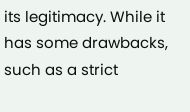its legitimacy. While it has some drawbacks, such as a strict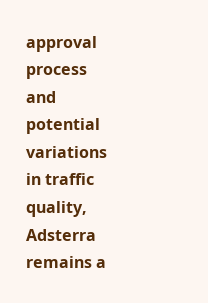approval process and potential variations in traffic quality, Adsterra remains a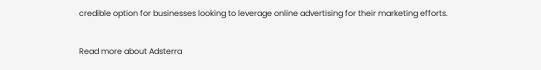credible option for businesses looking to leverage online advertising for their marketing efforts.

Read more about Adsterra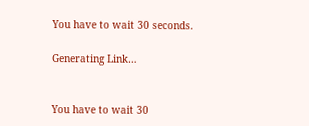You have to wait 30 seconds.

Generating Link…


You have to wait 30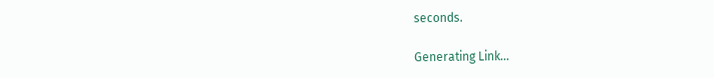seconds.

Generating Link…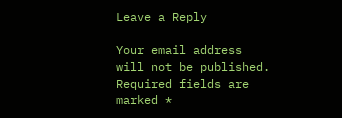Leave a Reply

Your email address will not be published. Required fields are marked *